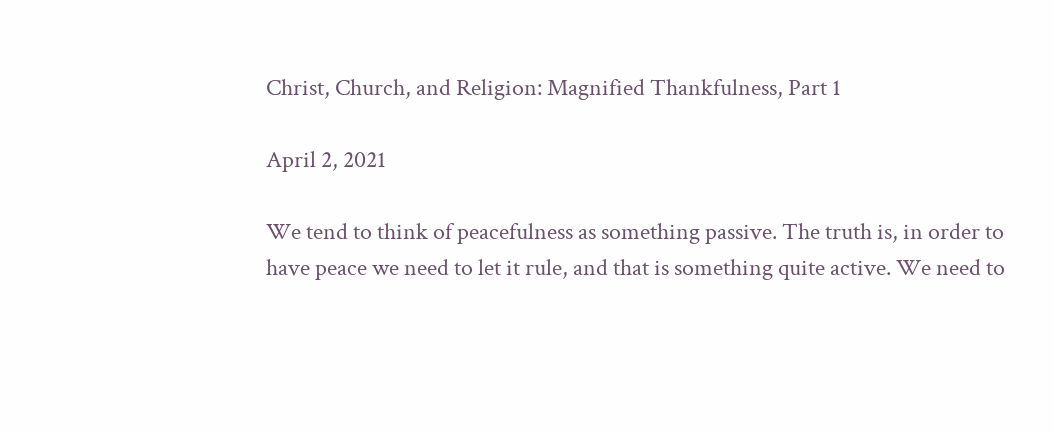Christ, Church, and Religion: Magnified Thankfulness, Part 1

April 2, 2021

We tend to think of peacefulness as something passive. The truth is, in order to have peace we need to let it rule, and that is something quite active. We need to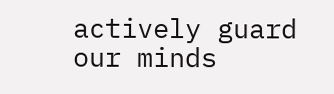actively guard our minds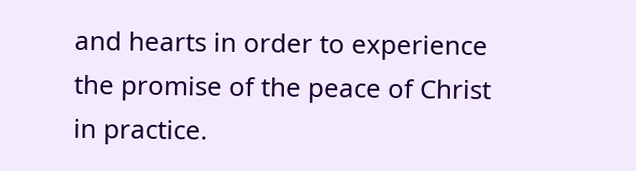and hearts in order to experience the promise of the peace of Christ in practice.